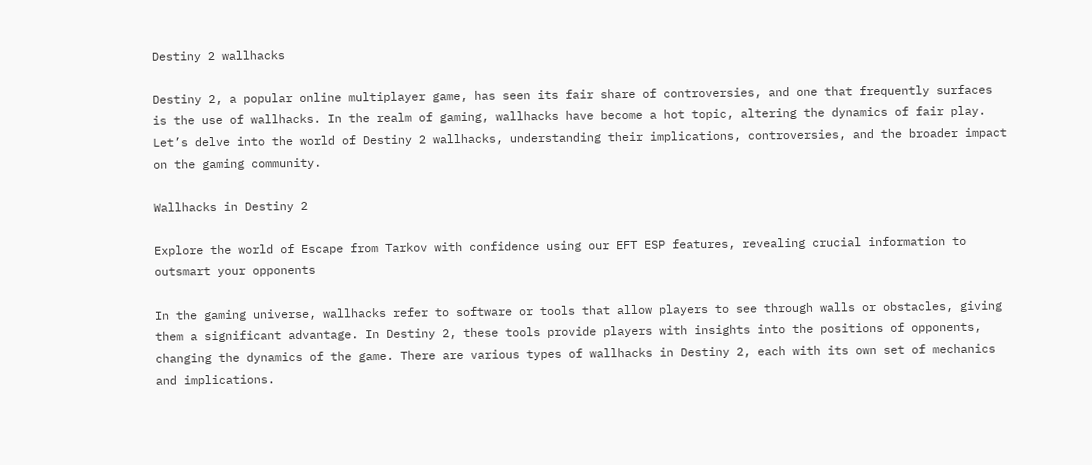Destiny 2 wallhacks

Destiny 2, a popular online multiplayer game, has seen its fair share of controversies, and one that frequently surfaces is the use of wallhacks. In the realm of gaming, wallhacks have become a hot topic, altering the dynamics of fair play. Let’s delve into the world of Destiny 2 wallhacks, understanding their implications, controversies, and the broader impact on the gaming community.

Wallhacks in Destiny 2

Explore the world of Escape from Tarkov with confidence using our EFT ESP features, revealing crucial information to outsmart your opponents

In the gaming universe, wallhacks refer to software or tools that allow players to see through walls or obstacles, giving them a significant advantage. In Destiny 2, these tools provide players with insights into the positions of opponents, changing the dynamics of the game. There are various types of wallhacks in Destiny 2, each with its own set of mechanics and implications.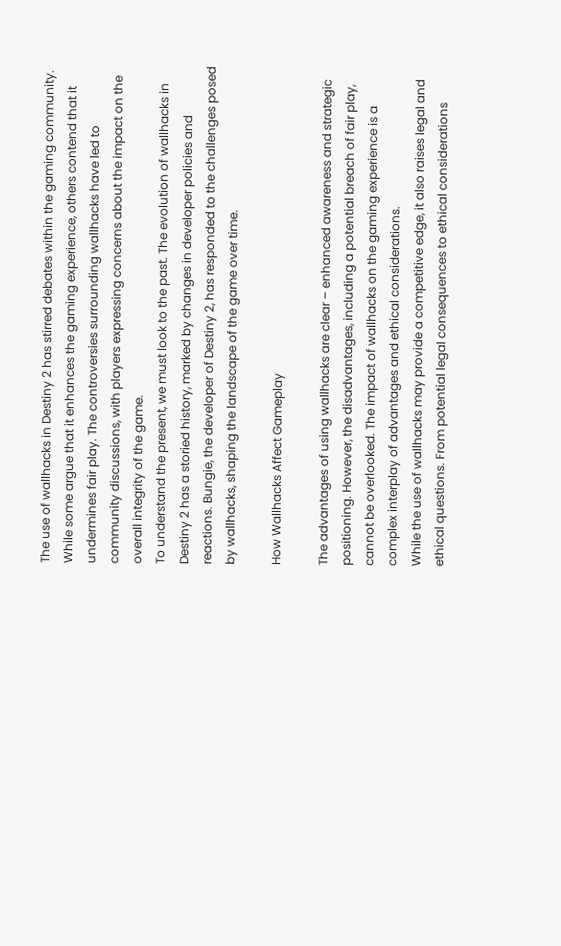The use of wallhacks in Destiny 2 has stirred debates within the gaming community. While some argue that it enhances the gaming experience, others contend that it undermines fair play. The controversies surrounding wallhacks have led to community discussions, with players expressing concerns about the impact on the overall integrity of the game.
To understand the present, we must look to the past. The evolution of wallhacks in Destiny 2 has a storied history, marked by changes in developer policies and reactions. Bungie, the developer of Destiny 2, has responded to the challenges posed by wallhacks, shaping the landscape of the game over time.

How Wallhacks Affect Gameplay

The advantages of using wallhacks are clear – enhanced awareness and strategic positioning. However, the disadvantages, including a potential breach of fair play, cannot be overlooked. The impact of wallhacks on the gaming experience is a complex interplay of advantages and ethical considerations.
While the use of wallhacks may provide a competitive edge, it also raises legal and ethical questions. From potential legal consequences to ethical considerations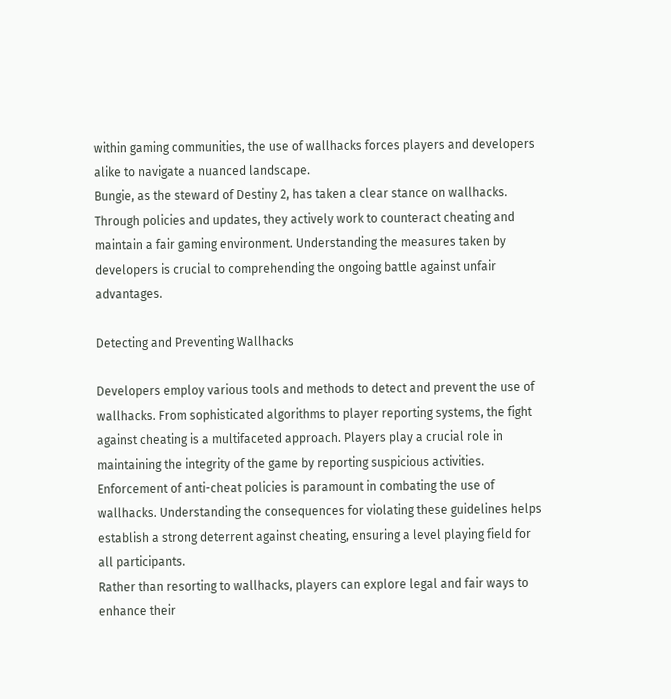within gaming communities, the use of wallhacks forces players and developers alike to navigate a nuanced landscape.
Bungie, as the steward of Destiny 2, has taken a clear stance on wallhacks. Through policies and updates, they actively work to counteract cheating and maintain a fair gaming environment. Understanding the measures taken by developers is crucial to comprehending the ongoing battle against unfair advantages.

Detecting and Preventing Wallhacks

Developers employ various tools and methods to detect and prevent the use of wallhacks. From sophisticated algorithms to player reporting systems, the fight against cheating is a multifaceted approach. Players play a crucial role in maintaining the integrity of the game by reporting suspicious activities.
Enforcement of anti-cheat policies is paramount in combating the use of wallhacks. Understanding the consequences for violating these guidelines helps establish a strong deterrent against cheating, ensuring a level playing field for all participants.
Rather than resorting to wallhacks, players can explore legal and fair ways to enhance their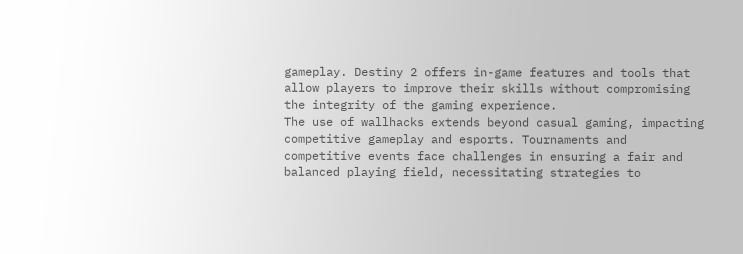gameplay. Destiny 2 offers in-game features and tools that allow players to improve their skills without compromising the integrity of the gaming experience.
The use of wallhacks extends beyond casual gaming, impacting competitive gameplay and esports. Tournaments and competitive events face challenges in ensuring a fair and balanced playing field, necessitating strategies to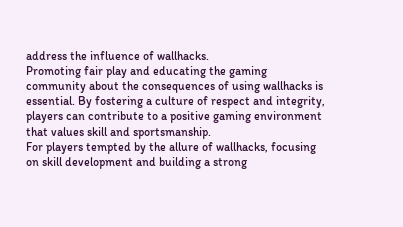address the influence of wallhacks.
Promoting fair play and educating the gaming community about the consequences of using wallhacks is essential. By fostering a culture of respect and integrity, players can contribute to a positive gaming environment that values skill and sportsmanship.
For players tempted by the allure of wallhacks, focusing on skill development and building a strong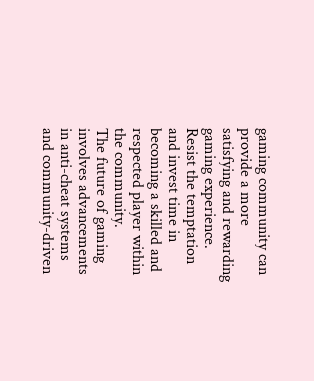gaming community can provide a more satisfying and rewarding gaming experience. Resist the temptation and invest time in becoming a skilled and respected player within the community.
The future of gaming involves advancements in anti-cheat systems and community-driven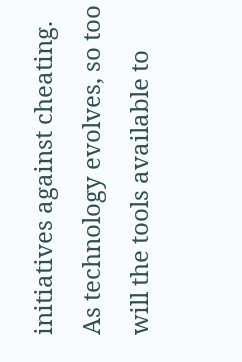initiatives against cheating. As technology evolves, so too will the tools available to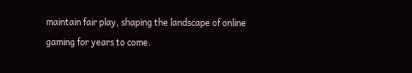maintain fair play, shaping the landscape of online gaming for years to come.